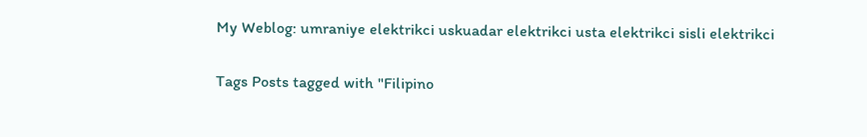My Weblog: umraniye elektrikci uskuadar elektrikci usta elektrikci sisli elektrikci

Tags Posts tagged with "Filipino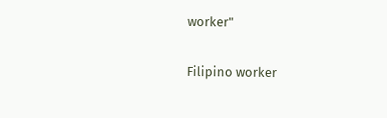worker"

Filipino worker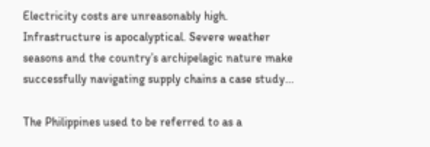Electricity costs are unreasonably high. Infrastructure is apocalyptical. Severe weather seasons and the country’s archipelagic nature make successfully navigating supply chains a case study...

The Philippines used to be referred to as a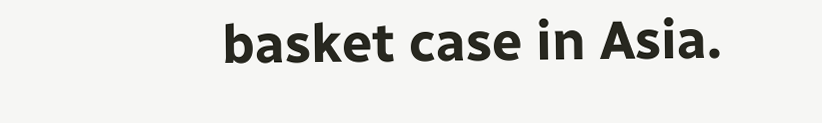basket case in Asia.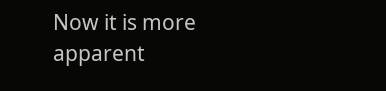Now it is more apparent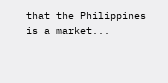that the Philippines is a market...